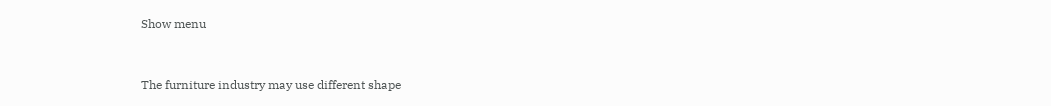Show menu


The furniture industry may use different shape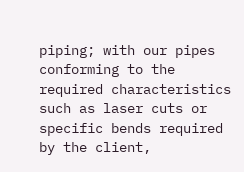piping; with our pipes conforming to the required characteristics such as laser cuts or specific bends required by the client,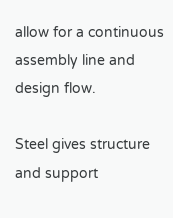allow for a continuous assembly line and design flow.

Steel gives structure and support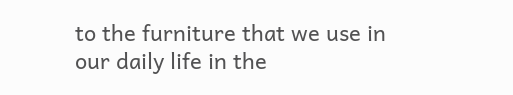to the furniture that we use in our daily life in the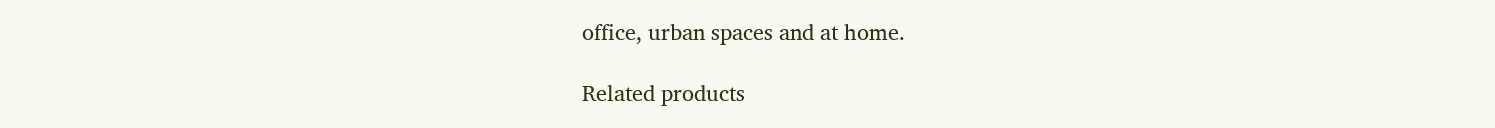office, urban spaces and at home.

Related products